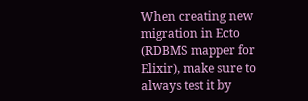When creating new migration in Ecto (RDBMS mapper for Elixir), make sure to always test it by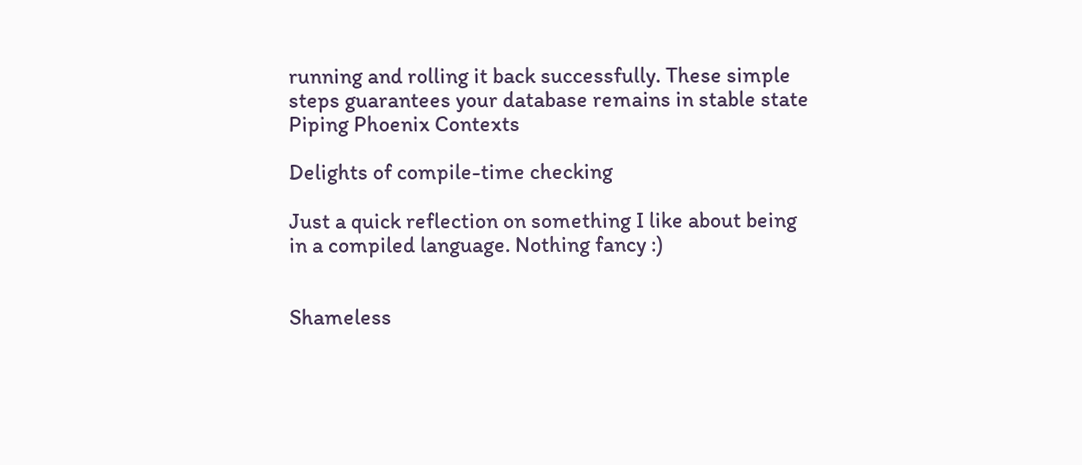running and rolling it back successfully. These simple steps guarantees your database remains in stable state Piping Phoenix Contexts

Delights of compile-time checking

Just a quick reflection on something I like about being in a compiled language. Nothing fancy :)


Shameless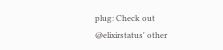plug: Check out @elixirstatus' other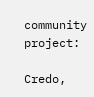community project:

Credo,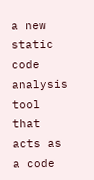a new static code analysis tool that acts as a code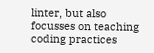linter, but also focusses on teaching coding practices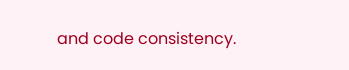and code consistency.